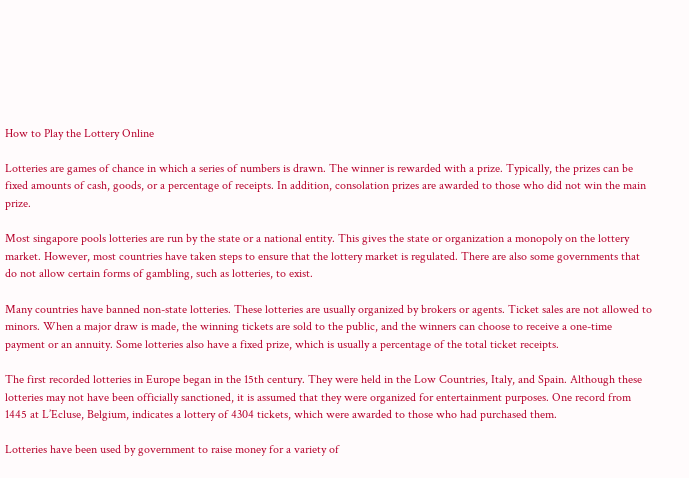How to Play the Lottery Online

Lotteries are games of chance in which a series of numbers is drawn. The winner is rewarded with a prize. Typically, the prizes can be fixed amounts of cash, goods, or a percentage of receipts. In addition, consolation prizes are awarded to those who did not win the main prize.

Most singapore pools lotteries are run by the state or a national entity. This gives the state or organization a monopoly on the lottery market. However, most countries have taken steps to ensure that the lottery market is regulated. There are also some governments that do not allow certain forms of gambling, such as lotteries, to exist.

Many countries have banned non-state lotteries. These lotteries are usually organized by brokers or agents. Ticket sales are not allowed to minors. When a major draw is made, the winning tickets are sold to the public, and the winners can choose to receive a one-time payment or an annuity. Some lotteries also have a fixed prize, which is usually a percentage of the total ticket receipts.

The first recorded lotteries in Europe began in the 15th century. They were held in the Low Countries, Italy, and Spain. Although these lotteries may not have been officially sanctioned, it is assumed that they were organized for entertainment purposes. One record from 1445 at L’Ecluse, Belgium, indicates a lottery of 4304 tickets, which were awarded to those who had purchased them.

Lotteries have been used by government to raise money for a variety of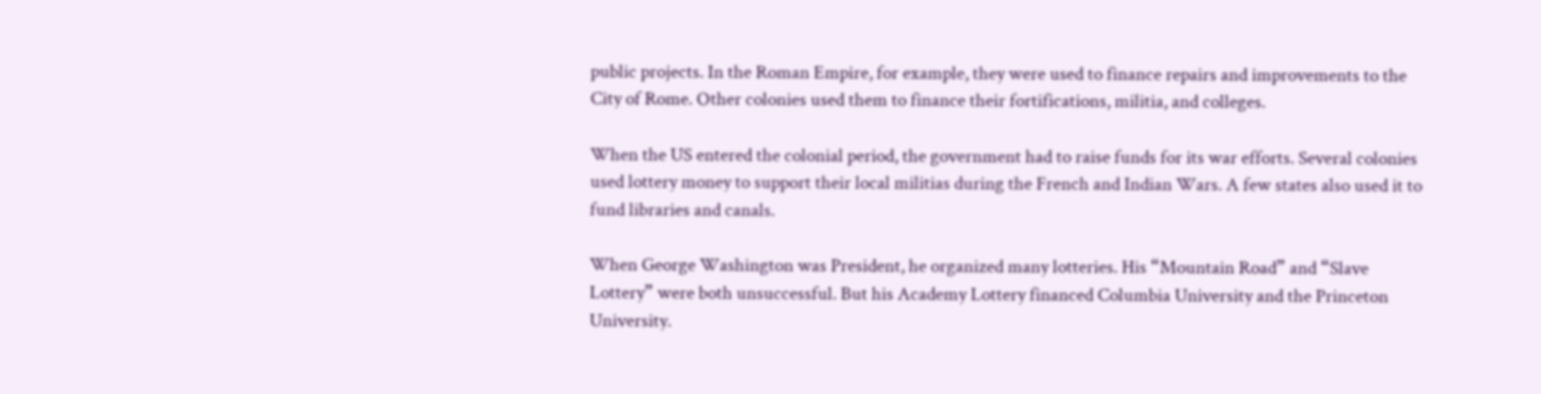public projects. In the Roman Empire, for example, they were used to finance repairs and improvements to the City of Rome. Other colonies used them to finance their fortifications, militia, and colleges.

When the US entered the colonial period, the government had to raise funds for its war efforts. Several colonies used lottery money to support their local militias during the French and Indian Wars. A few states also used it to fund libraries and canals.

When George Washington was President, he organized many lotteries. His “Mountain Road” and “Slave Lottery” were both unsuccessful. But his Academy Lottery financed Columbia University and the Princeton University.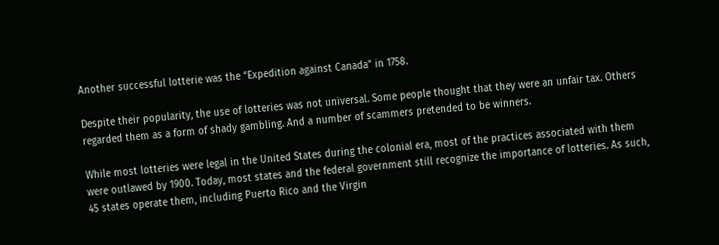Another successful lotterie was the “Expedition against Canada” in 1758.

Despite their popularity, the use of lotteries was not universal. Some people thought that they were an unfair tax. Others regarded them as a form of shady gambling. And a number of scammers pretended to be winners.

While most lotteries were legal in the United States during the colonial era, most of the practices associated with them were outlawed by 1900. Today, most states and the federal government still recognize the importance of lotteries. As such, 45 states operate them, including Puerto Rico and the Virgin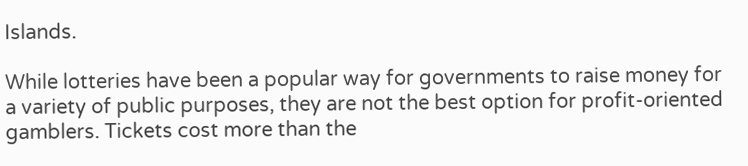Islands.

While lotteries have been a popular way for governments to raise money for a variety of public purposes, they are not the best option for profit-oriented gamblers. Tickets cost more than the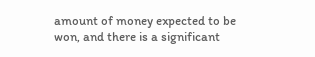amount of money expected to be won, and there is a significant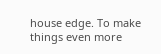house edge. To make things even more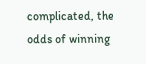complicated, the odds of winning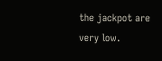the jackpot are very low.